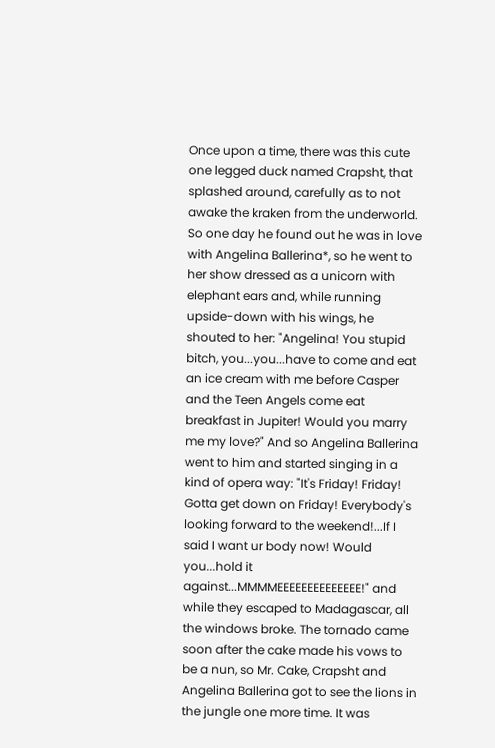Once upon a time, there was this cute one legged duck named Crapsht, that splashed around, carefully as to not awake the kraken from the underworld. So one day he found out he was in love with Angelina Ballerina*, so he went to her show dressed as a unicorn with elephant ears and, while running upside-down with his wings, he shouted to her: "Angelina! You stupid bitch, you...you...have to come and eat an ice cream with me before Casper and the Teen Angels come eat breakfast in Jupiter! Would you marry me my love?" And so Angelina Ballerina went to him and started singing in a kind of opera way: "It's Friday! Friday! Gotta get down on Friday! Everybody's looking forward to the weekend!...If I said I want ur body now! Would you...hold it against...MMMMEEEEEEEEEEEEEE!" and while they escaped to Madagascar, all the windows broke. The tornado came soon after the cake made his vows to be a nun, so Mr. Cake, Crapsht and Angelina Ballerina got to see the lions in the jungle one more time. It was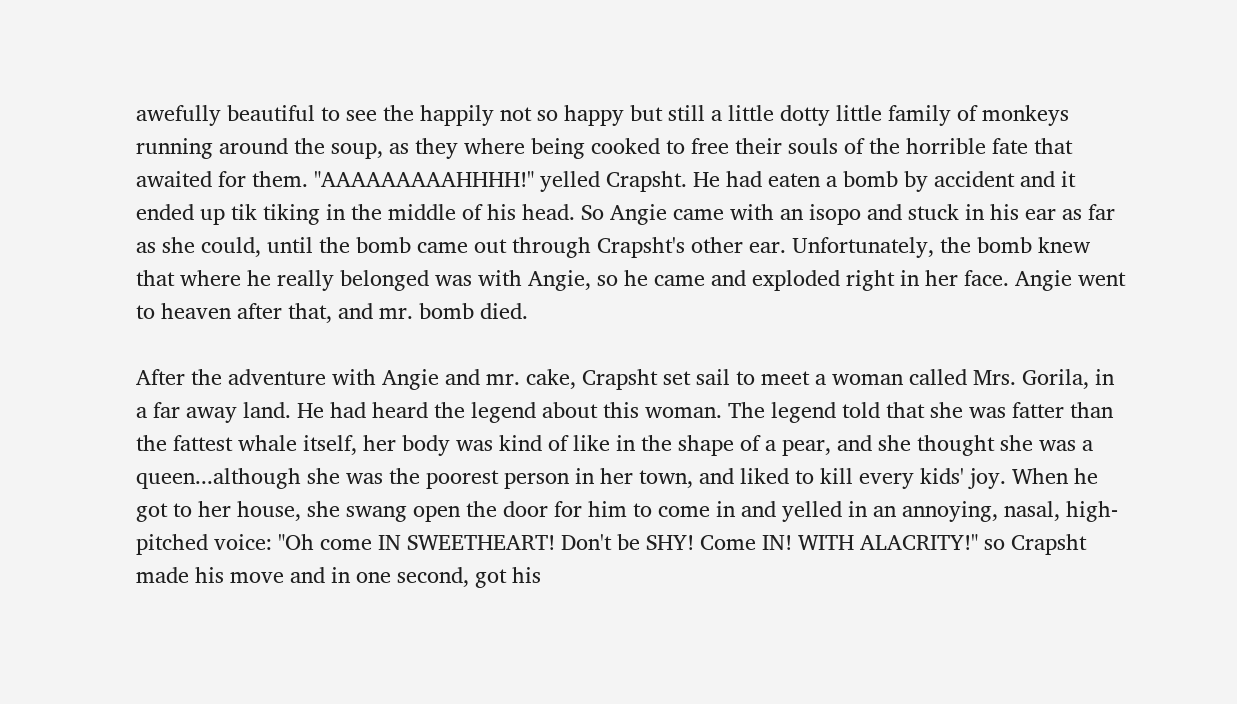awefully beautiful to see the happily not so happy but still a little dotty little family of monkeys running around the soup, as they where being cooked to free their souls of the horrible fate that awaited for them. "AAAAAAAAAHHHH!" yelled Crapsht. He had eaten a bomb by accident and it ended up tik tiking in the middle of his head. So Angie came with an isopo and stuck in his ear as far as she could, until the bomb came out through Crapsht's other ear. Unfortunately, the bomb knew that where he really belonged was with Angie, so he came and exploded right in her face. Angie went to heaven after that, and mr. bomb died.

After the adventure with Angie and mr. cake, Crapsht set sail to meet a woman called Mrs. Gorila, in a far away land. He had heard the legend about this woman. The legend told that she was fatter than the fattest whale itself, her body was kind of like in the shape of a pear, and she thought she was a queen...although she was the poorest person in her town, and liked to kill every kids' joy. When he got to her house, she swang open the door for him to come in and yelled in an annoying, nasal, high-pitched voice: "Oh come IN SWEETHEART! Don't be SHY! Come IN! WITH ALACRITY!" so Crapsht made his move and in one second, got his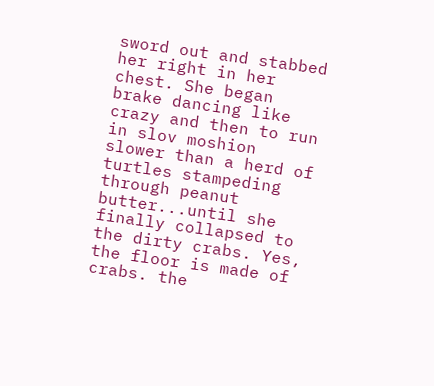sword out and stabbed her right in her chest. She began brake dancing like crazy and then to run in slov moshion slower than a herd of turtles stampeding through peanut butter...until she finally collapsed to the dirty crabs. Yes, the floor is made of crabs. the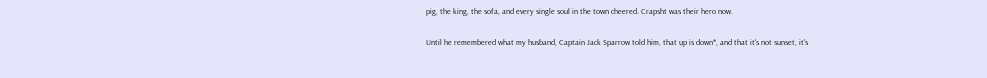pig, the king, the sofa, and every single soul in the town cheered. Crapsht was their hero now.

Until he remembered what my husband, Captain Jack Sparrow told him, that up is down*, and that it's not sunset, it's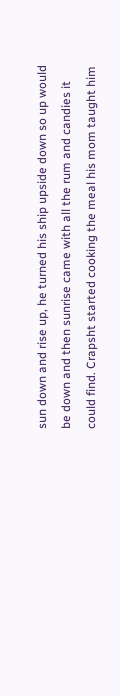sun down and rise up, he turned his ship upside down so up would be down and then sunrise came with all the rum and candies it could find. Crapsht started cooking the meal his mom taught him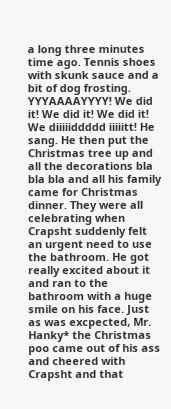a long three minutes time ago. Tennis shoes with skunk sauce and a bit of dog frosting. YYYAAAAYYYY! We did it! We did it! We did it! We diiiiiddddd iiiiitt! He sang. He then put the Christmas tree up and all the decorations bla bla bla and all his family came for Christmas dinner. They were all celebrating when Crapsht suddenly felt an urgent need to use the bathroom. He got really excited about it and ran to the bathroom with a huge smile on his face. Just as was excpected, Mr. Hanky* the Christmas poo came out of his ass and cheered with Crapsht and that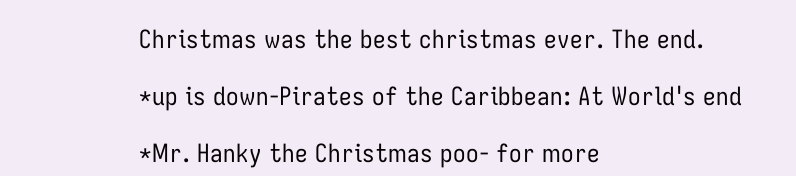Christmas was the best christmas ever. The end.

*up is down-Pirates of the Caribbean: At World's end

*Mr. Hanky the Christmas poo- for more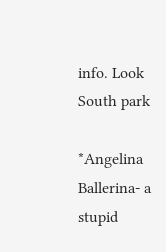info. Look South park

*Angelina Ballerina- a stupid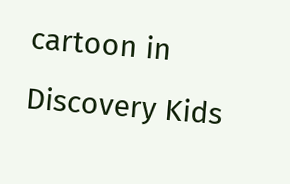cartoon in Discovery Kids